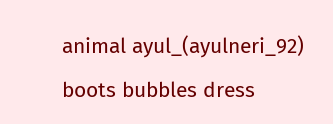animal ayul_(ayulneri_92) boots bubbles dress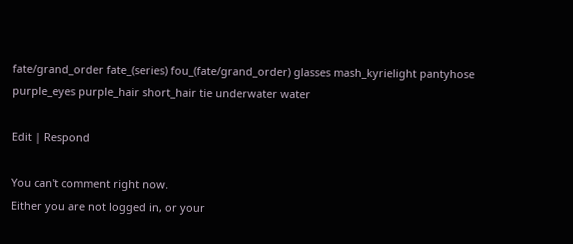fate/grand_order fate_(series) fou_(fate/grand_order) glasses mash_kyrielight pantyhose purple_eyes purple_hair short_hair tie underwater water

Edit | Respond

You can't comment right now.
Either you are not logged in, or your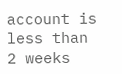account is less than 2 weeks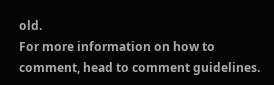old.
For more information on how to comment, head to comment guidelines.